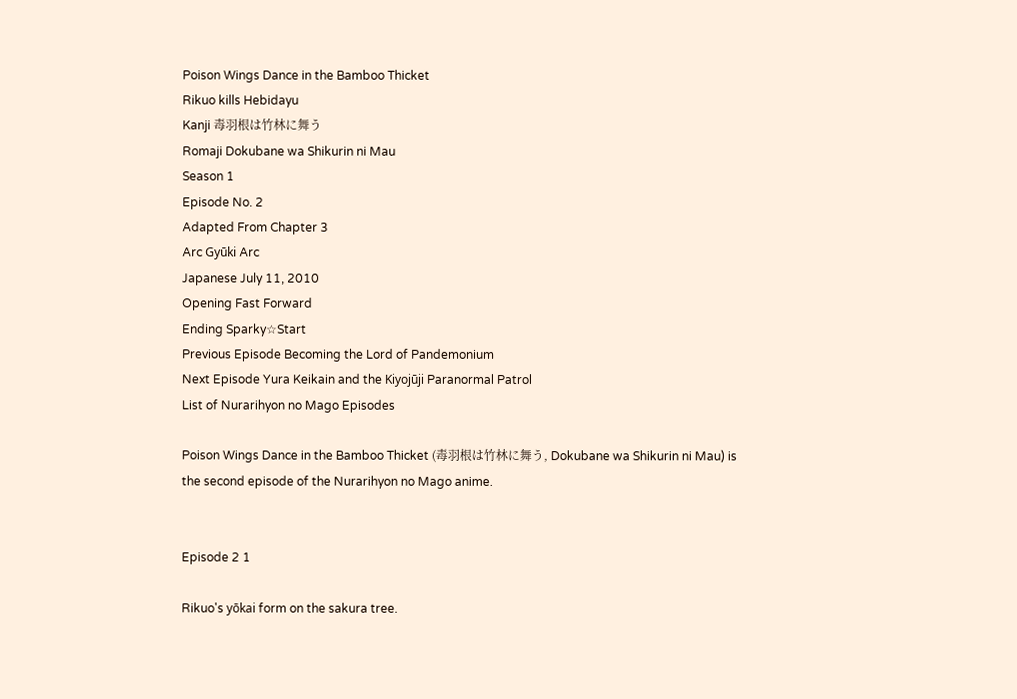Poison Wings Dance in the Bamboo Thicket
Rikuo kills Hebidayu
Kanji 毒羽根は竹林に舞う
Romaji Dokubane wa Shikurin ni Mau
Season 1
Episode No. 2
Adapted From Chapter 3
Arc Gyūki Arc
Japanese July 11, 2010
Opening Fast Forward
Ending Sparky☆Start
Previous Episode Becoming the Lord of Pandemonium
Next Episode Yura Keikain and the Kiyojūji Paranormal Patrol
List of Nurarihyon no Mago Episodes

Poison Wings Dance in the Bamboo Thicket (毒羽根は竹林に舞う, Dokubane wa Shikurin ni Mau) is the second episode of the Nurarihyon no Mago anime.


Episode 2 1

Rikuo's yōkai form on the sakura tree.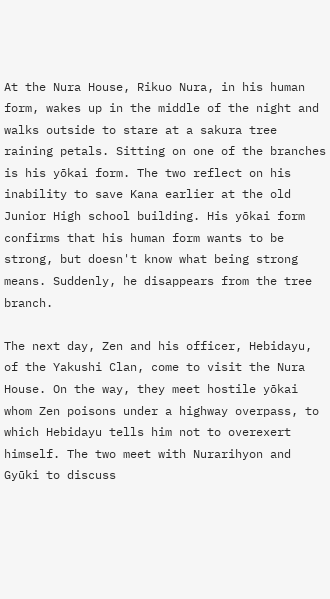At the Nura House, Rikuo Nura, in his human form, wakes up in the middle of the night and walks outside to stare at a sakura tree raining petals. Sitting on one of the branches is his yōkai form. The two reflect on his inability to save Kana earlier at the old Junior High school building. His yōkai form confirms that his human form wants to be strong, but doesn't know what being strong means. Suddenly, he disappears from the tree branch.

The next day, Zen and his officer, Hebidayu, of the Yakushi Clan, come to visit the Nura House. On the way, they meet hostile yōkai whom Zen poisons under a highway overpass, to which Hebidayu tells him not to overexert himself. The two meet with Nurarihyon and Gyūki to discuss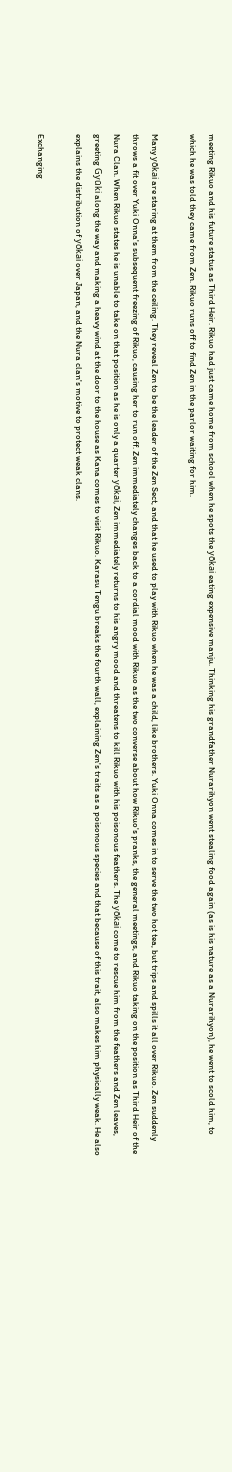meeting Rikuo and his future status as Third Heir. Rikuo had just came home from school when he spots the yōkai eating expensive manju. Thinking his grandfather Nurarihyon went stealing food again (as is his nature as a Nurarihyon), he went to scold him, to which he was told they came from Zen. Rikuo runs off to find Zen in the parlor waiting for him.

Many yōkai are staring at them from the ceiling. They reveal Zen to be the leader of the Zen Sect, and that he used to play with Rikuo when he was a child, like brothers. Yuki Onna comes in to serve the two hot tea, but trips and spills it all over Rikuo. Zen suddenly throws a fit over Yuki Onna's subsequent freezing of Rikuo, causing her to run off. Zen immediately changes back to a cordial mood with Rikuo as the two converse about how Rikuo's pranks, the general meetings, and Rikuo taking on the position as Third Heir of the Nura Clan. When Rikuo states he is unable to take on that position as he is only a quarter yōkai, Zen immediately returns to his angry mood and threatens to kill Rikuo with his poisonous feathers. The yōkai come to rescue him from the feathers and Zen leaves, greeting Gyūki along the way and making a heavy wind at the door to the house as Kana comes to visit Rikuo. Karasu Tengu breaks the fourth wall, explaining Zen's traits as a poisonous species and that because of this trait, also makes him physically weak. He also explains the distribution of yōkai over Japan, and the Nura clan's motive to protect weak clans.

Exchanging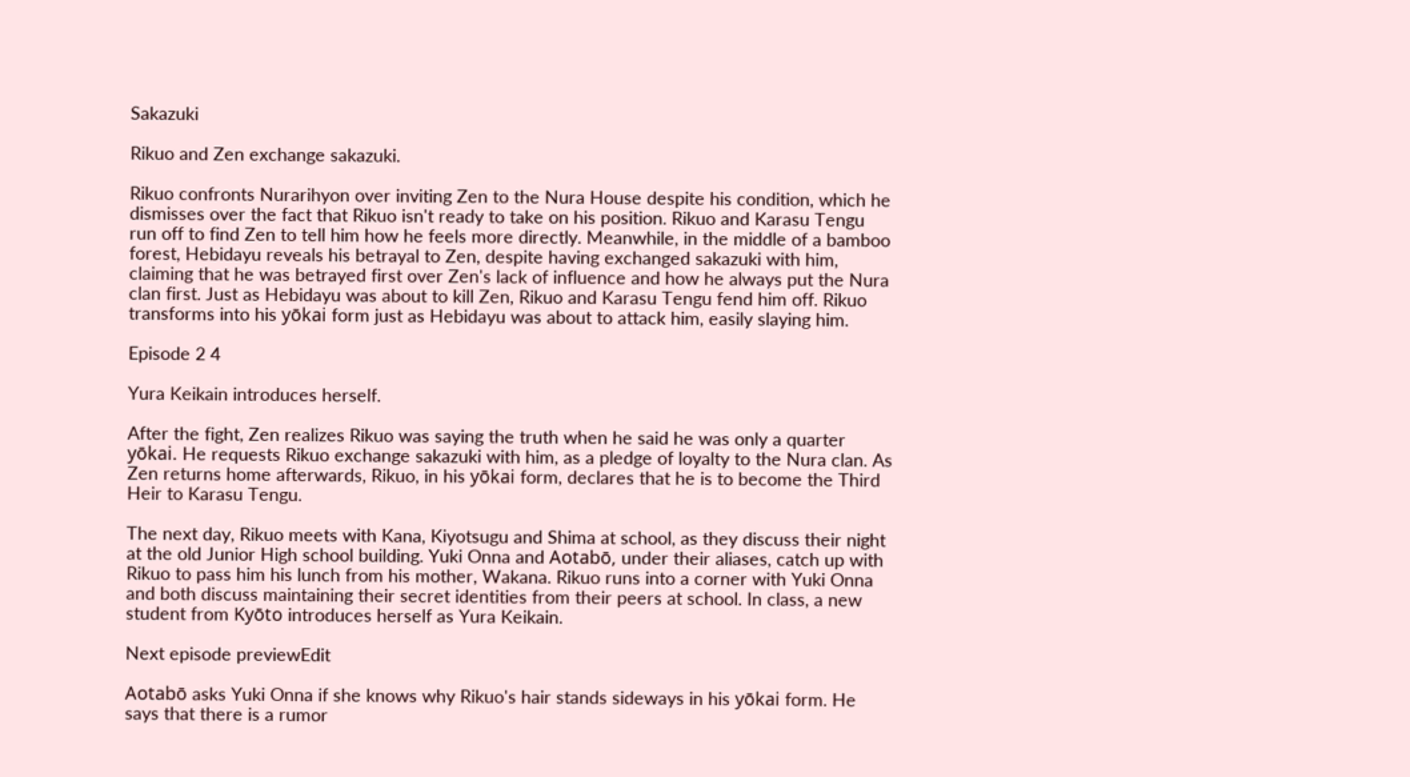Sakazuki

Rikuo and Zen exchange sakazuki.

Rikuo confronts Nurarihyon over inviting Zen to the Nura House despite his condition, which he dismisses over the fact that Rikuo isn't ready to take on his position. Rikuo and Karasu Tengu run off to find Zen to tell him how he feels more directly. Meanwhile, in the middle of a bamboo forest, Hebidayu reveals his betrayal to Zen, despite having exchanged sakazuki with him, claiming that he was betrayed first over Zen's lack of influence and how he always put the Nura clan first. Just as Hebidayu was about to kill Zen, Rikuo and Karasu Tengu fend him off. Rikuo transforms into his yōkai form just as Hebidayu was about to attack him, easily slaying him.

Episode 2 4

Yura Keikain introduces herself.

After the fight, Zen realizes Rikuo was saying the truth when he said he was only a quarter yōkai. He requests Rikuo exchange sakazuki with him, as a pledge of loyalty to the Nura clan. As Zen returns home afterwards, Rikuo, in his yōkai form, declares that he is to become the Third Heir to Karasu Tengu.

The next day, Rikuo meets with Kana, Kiyotsugu and Shima at school, as they discuss their night at the old Junior High school building. Yuki Onna and Aotabō, under their aliases, catch up with Rikuo to pass him his lunch from his mother, Wakana. Rikuo runs into a corner with Yuki Onna and both discuss maintaining their secret identities from their peers at school. In class, a new student from Kyōto introduces herself as Yura Keikain.

Next episode previewEdit

Aotabō asks Yuki Onna if she knows why Rikuo's hair stands sideways in his yōkai form. He says that there is a rumor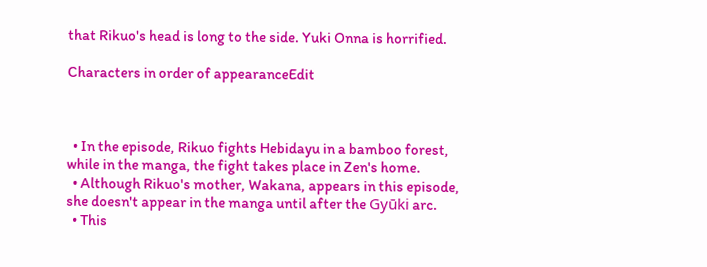that Rikuo's head is long to the side. Yuki Onna is horrified.

Characters in order of appearanceEdit



  • In the episode, Rikuo fights Hebidayu in a bamboo forest, while in the manga, the fight takes place in Zen's home.
  • Although Rikuo's mother, Wakana, appears in this episode, she doesn't appear in the manga until after the Gyūki arc.
  • This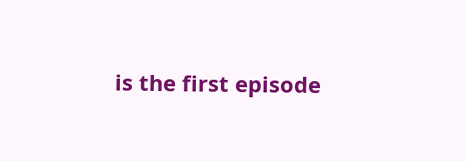is the first episode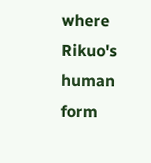where Rikuo's human form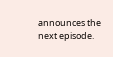announces the next episode.